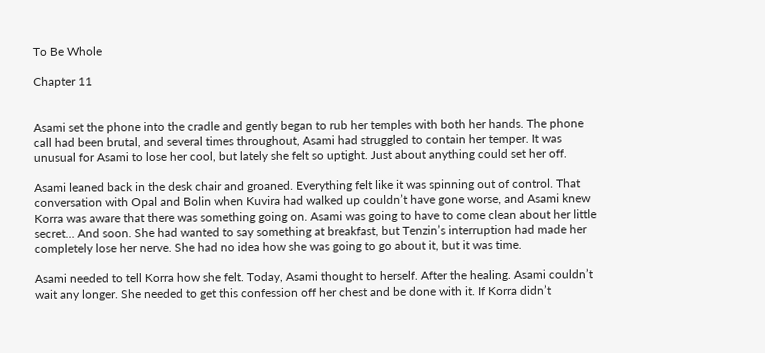To Be Whole

Chapter 11


Asami set the phone into the cradle and gently began to rub her temples with both her hands. The phone call had been brutal, and several times throughout, Asami had struggled to contain her temper. It was unusual for Asami to lose her cool, but lately she felt so uptight. Just about anything could set her off.

Asami leaned back in the desk chair and groaned. Everything felt like it was spinning out of control. That conversation with Opal and Bolin when Kuvira had walked up couldn’t have gone worse, and Asami knew Korra was aware that there was something going on. Asami was going to have to come clean about her little secret… And soon. She had wanted to say something at breakfast, but Tenzin’s interruption had made her completely lose her nerve. She had no idea how she was going to go about it, but it was time.

Asami needed to tell Korra how she felt. Today, Asami thought to herself. After the healing. Asami couldn’t wait any longer. She needed to get this confession off her chest and be done with it. If Korra didn’t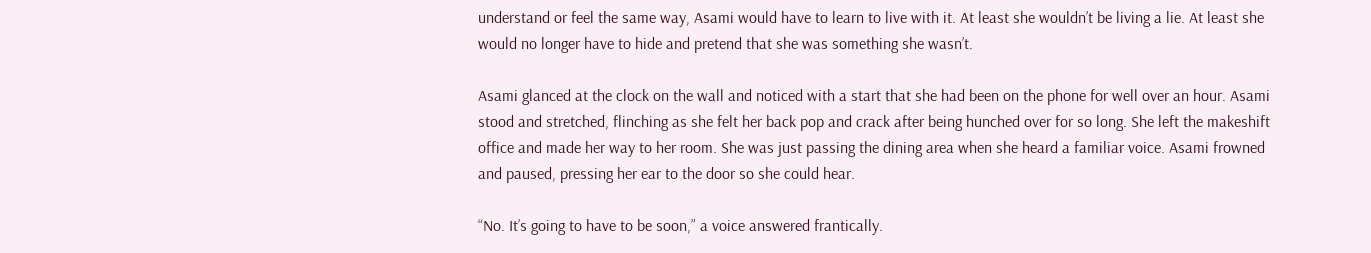understand or feel the same way, Asami would have to learn to live with it. At least she wouldn’t be living a lie. At least she would no longer have to hide and pretend that she was something she wasn’t.

Asami glanced at the clock on the wall and noticed with a start that she had been on the phone for well over an hour. Asami stood and stretched, flinching as she felt her back pop and crack after being hunched over for so long. She left the makeshift office and made her way to her room. She was just passing the dining area when she heard a familiar voice. Asami frowned and paused, pressing her ear to the door so she could hear.

“No. It’s going to have to be soon,” a voice answered frantically.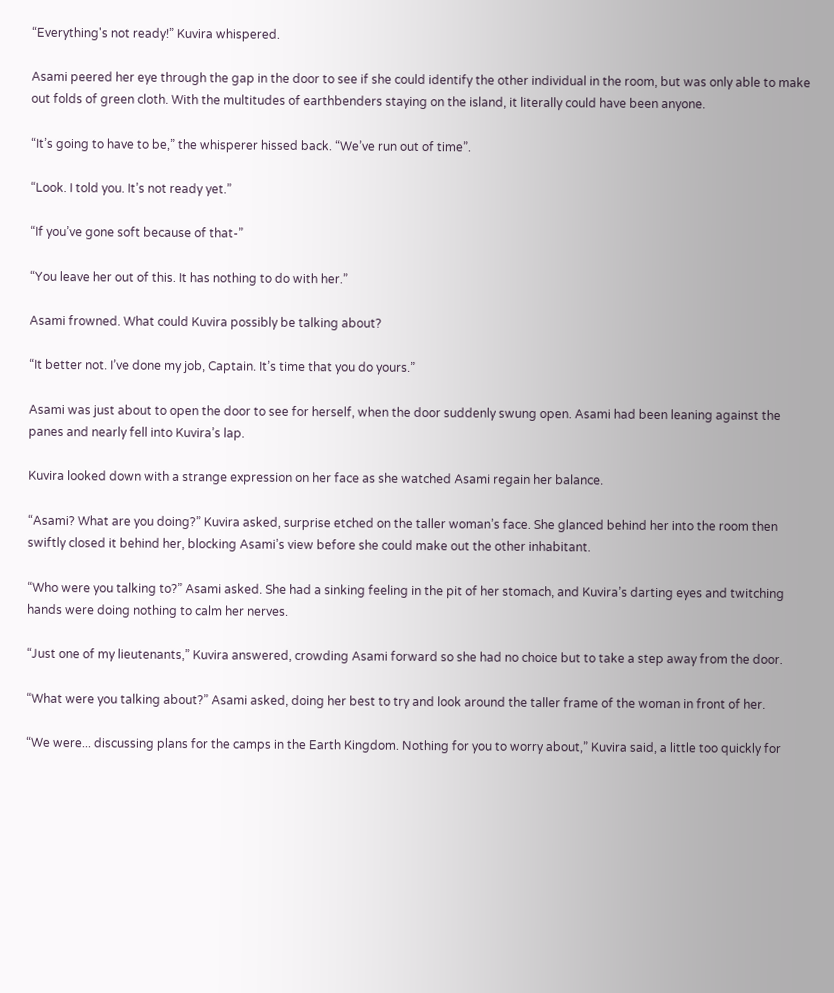“Everything's not ready!” Kuvira whispered.

Asami peered her eye through the gap in the door to see if she could identify the other individual in the room, but was only able to make out folds of green cloth. With the multitudes of earthbenders staying on the island, it literally could have been anyone.

“It’s going to have to be,” the whisperer hissed back. “We’ve run out of time”.

“Look. I told you. It’s not ready yet.”

“If you’ve gone soft because of that-”

“You leave her out of this. It has nothing to do with her.”

Asami frowned. What could Kuvira possibly be talking about?

“It better not. I’ve done my job, Captain. It’s time that you do yours.”

Asami was just about to open the door to see for herself, when the door suddenly swung open. Asami had been leaning against the panes and nearly fell into Kuvira’s lap.

Kuvira looked down with a strange expression on her face as she watched Asami regain her balance.

“Asami? What are you doing?” Kuvira asked, surprise etched on the taller woman’s face. She glanced behind her into the room then swiftly closed it behind her, blocking Asami’s view before she could make out the other inhabitant.

“Who were you talking to?” Asami asked. She had a sinking feeling in the pit of her stomach, and Kuvira’s darting eyes and twitching hands were doing nothing to calm her nerves.

“Just one of my lieutenants,” Kuvira answered, crowding Asami forward so she had no choice but to take a step away from the door.

“What were you talking about?” Asami asked, doing her best to try and look around the taller frame of the woman in front of her.

“We were... discussing plans for the camps in the Earth Kingdom. Nothing for you to worry about,” Kuvira said, a little too quickly for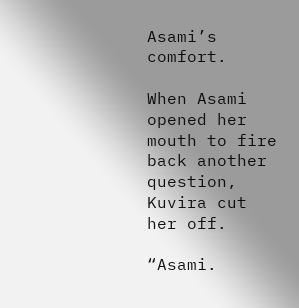Asami’s comfort.

When Asami opened her mouth to fire back another question, Kuvira cut her off.

“Asami.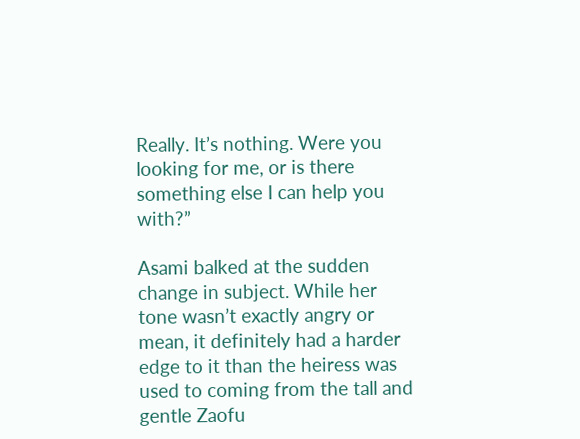Really. It’s nothing. Were you looking for me, or is there something else I can help you with?”

Asami balked at the sudden change in subject. While her tone wasn’t exactly angry or mean, it definitely had a harder edge to it than the heiress was used to coming from the tall and gentle Zaofu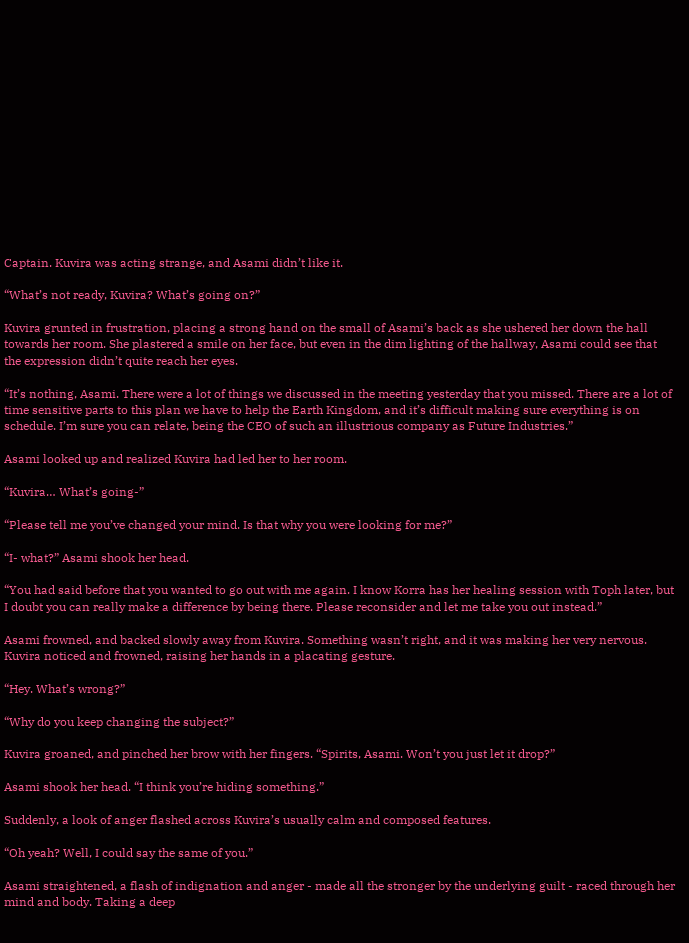Captain. Kuvira was acting strange, and Asami didn’t like it.

“What’s not ready, Kuvira? What’s going on?”

Kuvira grunted in frustration, placing a strong hand on the small of Asami’s back as she ushered her down the hall towards her room. She plastered a smile on her face, but even in the dim lighting of the hallway, Asami could see that the expression didn’t quite reach her eyes.

“It’s nothing, Asami. There were a lot of things we discussed in the meeting yesterday that you missed. There are a lot of time sensitive parts to this plan we have to help the Earth Kingdom, and it’s difficult making sure everything is on schedule. I’m sure you can relate, being the CEO of such an illustrious company as Future Industries.”

Asami looked up and realized Kuvira had led her to her room.

“Kuvira… What’s going-”

“Please tell me you’ve changed your mind. Is that why you were looking for me?”

“I- what?” Asami shook her head.

“You had said before that you wanted to go out with me again. I know Korra has her healing session with Toph later, but I doubt you can really make a difference by being there. Please reconsider and let me take you out instead.”

Asami frowned, and backed slowly away from Kuvira. Something wasn’t right, and it was making her very nervous. Kuvira noticed and frowned, raising her hands in a placating gesture.

“Hey. What’s wrong?”

“Why do you keep changing the subject?”

Kuvira groaned, and pinched her brow with her fingers. “Spirits, Asami. Won’t you just let it drop?”

Asami shook her head. “I think you’re hiding something.”

Suddenly, a look of anger flashed across Kuvira’s usually calm and composed features.

“Oh yeah? Well, I could say the same of you.”

Asami straightened, a flash of indignation and anger - made all the stronger by the underlying guilt - raced through her mind and body. Taking a deep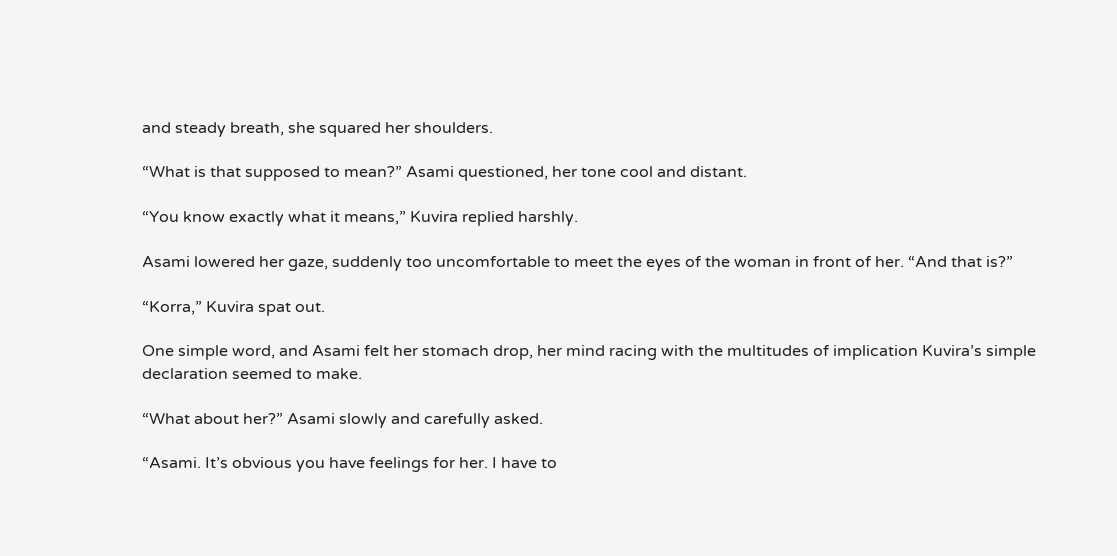and steady breath, she squared her shoulders.

“What is that supposed to mean?” Asami questioned, her tone cool and distant.

“You know exactly what it means,” Kuvira replied harshly.

Asami lowered her gaze, suddenly too uncomfortable to meet the eyes of the woman in front of her. “And that is?”

“Korra,” Kuvira spat out.

One simple word, and Asami felt her stomach drop, her mind racing with the multitudes of implication Kuvira’s simple declaration seemed to make.

“What about her?” Asami slowly and carefully asked.

“Asami. It’s obvious you have feelings for her. I have to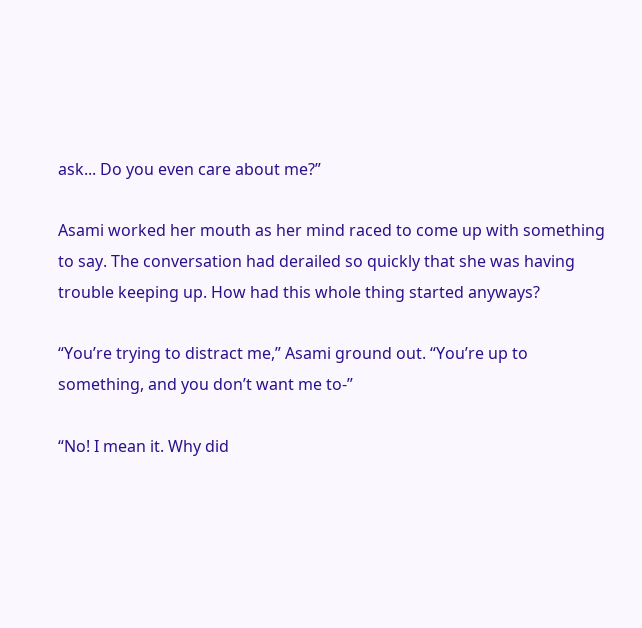ask... Do you even care about me?”

Asami worked her mouth as her mind raced to come up with something to say. The conversation had derailed so quickly that she was having trouble keeping up. How had this whole thing started anyways?

“You’re trying to distract me,” Asami ground out. “You’re up to something, and you don’t want me to-”

“No! I mean it. Why did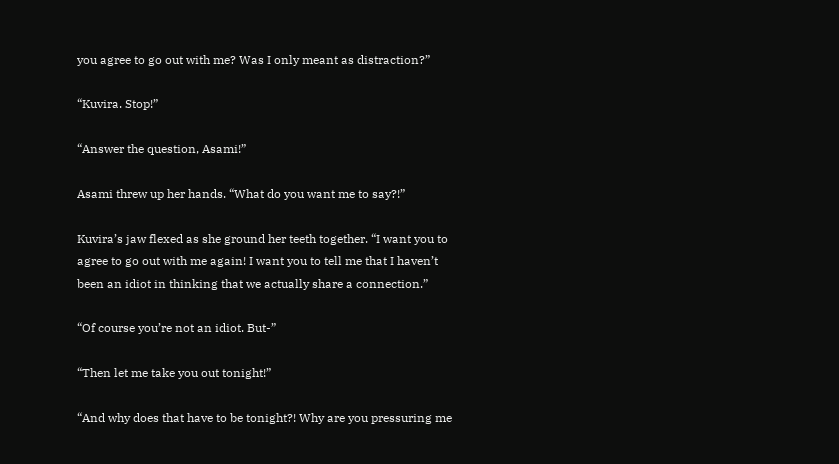you agree to go out with me? Was I only meant as distraction?”

“Kuvira. Stop!”

“Answer the question, Asami!”

Asami threw up her hands. “What do you want me to say?!”

Kuvira’s jaw flexed as she ground her teeth together. “I want you to agree to go out with me again! I want you to tell me that I haven’t been an idiot in thinking that we actually share a connection.”

“Of course you’re not an idiot. But-”

“Then let me take you out tonight!”

“And why does that have to be tonight?! Why are you pressuring me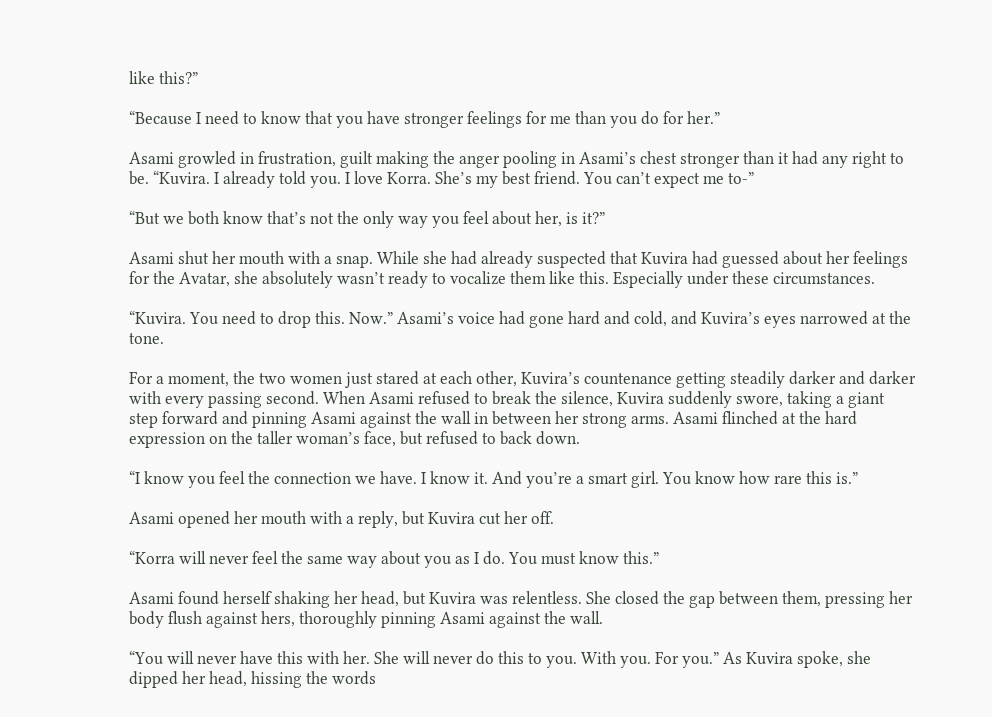like this?”

“Because I need to know that you have stronger feelings for me than you do for her.”

Asami growled in frustration, guilt making the anger pooling in Asami’s chest stronger than it had any right to be. “Kuvira. I already told you. I love Korra. She’s my best friend. You can’t expect me to-”

“But we both know that’s not the only way you feel about her, is it?”

Asami shut her mouth with a snap. While she had already suspected that Kuvira had guessed about her feelings for the Avatar, she absolutely wasn’t ready to vocalize them like this. Especially under these circumstances.

“Kuvira. You need to drop this. Now.” Asami’s voice had gone hard and cold, and Kuvira’s eyes narrowed at the tone.

For a moment, the two women just stared at each other, Kuvira’s countenance getting steadily darker and darker with every passing second. When Asami refused to break the silence, Kuvira suddenly swore, taking a giant step forward and pinning Asami against the wall in between her strong arms. Asami flinched at the hard expression on the taller woman’s face, but refused to back down.

“I know you feel the connection we have. I know it. And you’re a smart girl. You know how rare this is.”

Asami opened her mouth with a reply, but Kuvira cut her off.

“Korra will never feel the same way about you as I do. You must know this.”

Asami found herself shaking her head, but Kuvira was relentless. She closed the gap between them, pressing her body flush against hers, thoroughly pinning Asami against the wall.

“You will never have this with her. She will never do this to you. With you. For you.” As Kuvira spoke, she dipped her head, hissing the words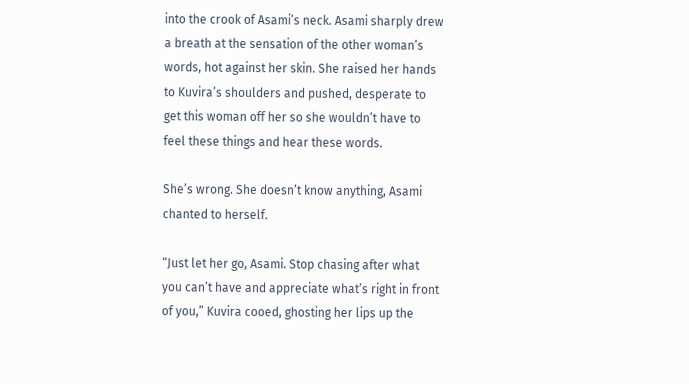into the crook of Asami’s neck. Asami sharply drew a breath at the sensation of the other woman’s words, hot against her skin. She raised her hands to Kuvira’s shoulders and pushed, desperate to get this woman off her so she wouldn’t have to feel these things and hear these words.

She’s wrong. She doesn’t know anything, Asami chanted to herself.

“Just let her go, Asami. Stop chasing after what you can’t have and appreciate what’s right in front of you,” Kuvira cooed, ghosting her lips up the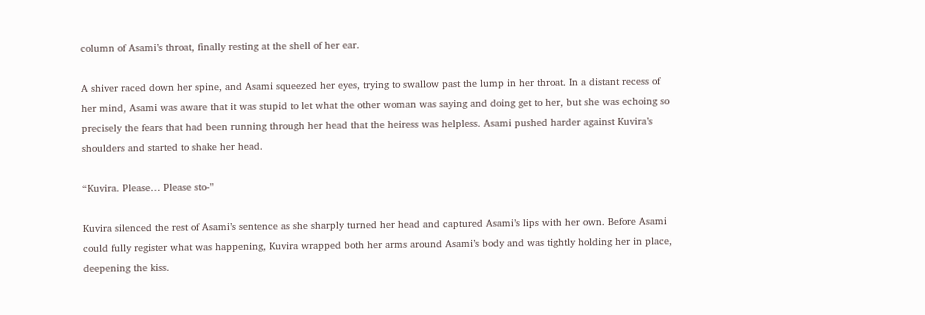column of Asami’s throat, finally resting at the shell of her ear.

A shiver raced down her spine, and Asami squeezed her eyes, trying to swallow past the lump in her throat. In a distant recess of her mind, Asami was aware that it was stupid to let what the other woman was saying and doing get to her, but she was echoing so precisely the fears that had been running through her head that the heiress was helpless. Asami pushed harder against Kuvira’s shoulders and started to shake her head.

“Kuvira. Please… Please sto-”

Kuvira silenced the rest of Asami’s sentence as she sharply turned her head and captured Asami’s lips with her own. Before Asami could fully register what was happening, Kuvira wrapped both her arms around Asami’s body and was tightly holding her in place, deepening the kiss.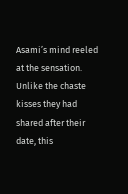Asami’s mind reeled at the sensation. Unlike the chaste kisses they had shared after their date, this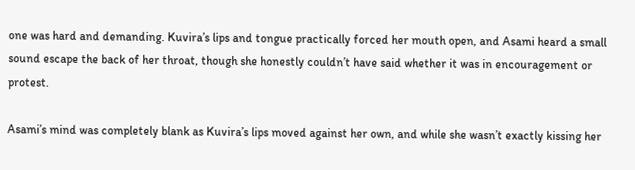one was hard and demanding. Kuvira’s lips and tongue practically forced her mouth open, and Asami heard a small sound escape the back of her throat, though she honestly couldn’t have said whether it was in encouragement or protest.

Asami’s mind was completely blank as Kuvira’s lips moved against her own, and while she wasn’t exactly kissing her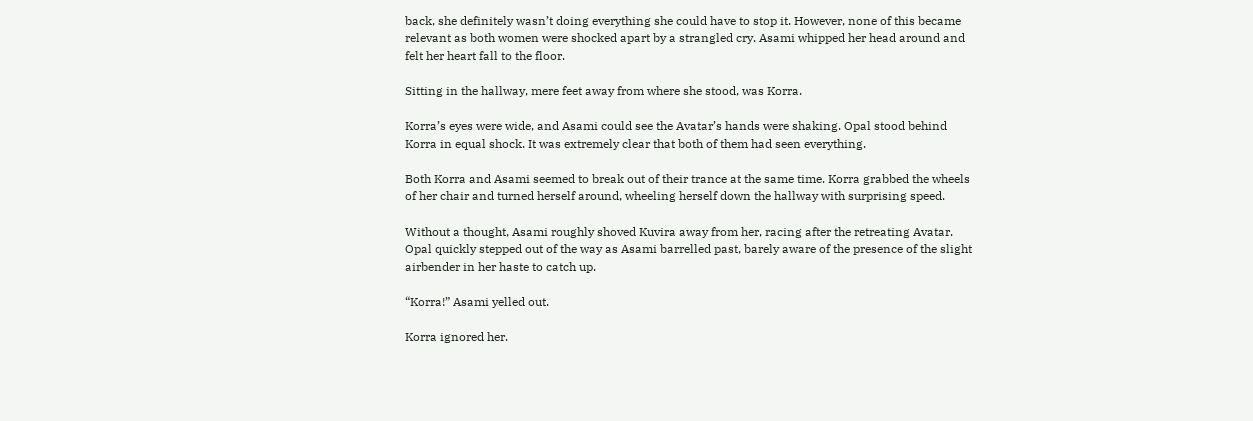back, she definitely wasn’t doing everything she could have to stop it. However, none of this became relevant as both women were shocked apart by a strangled cry. Asami whipped her head around and felt her heart fall to the floor.

Sitting in the hallway, mere feet away from where she stood, was Korra.

Korra’s eyes were wide, and Asami could see the Avatar’s hands were shaking. Opal stood behind Korra in equal shock. It was extremely clear that both of them had seen everything.

Both Korra and Asami seemed to break out of their trance at the same time. Korra grabbed the wheels of her chair and turned herself around, wheeling herself down the hallway with surprising speed.

Without a thought, Asami roughly shoved Kuvira away from her, racing after the retreating Avatar. Opal quickly stepped out of the way as Asami barrelled past, barely aware of the presence of the slight airbender in her haste to catch up.

“Korra!” Asami yelled out.

Korra ignored her.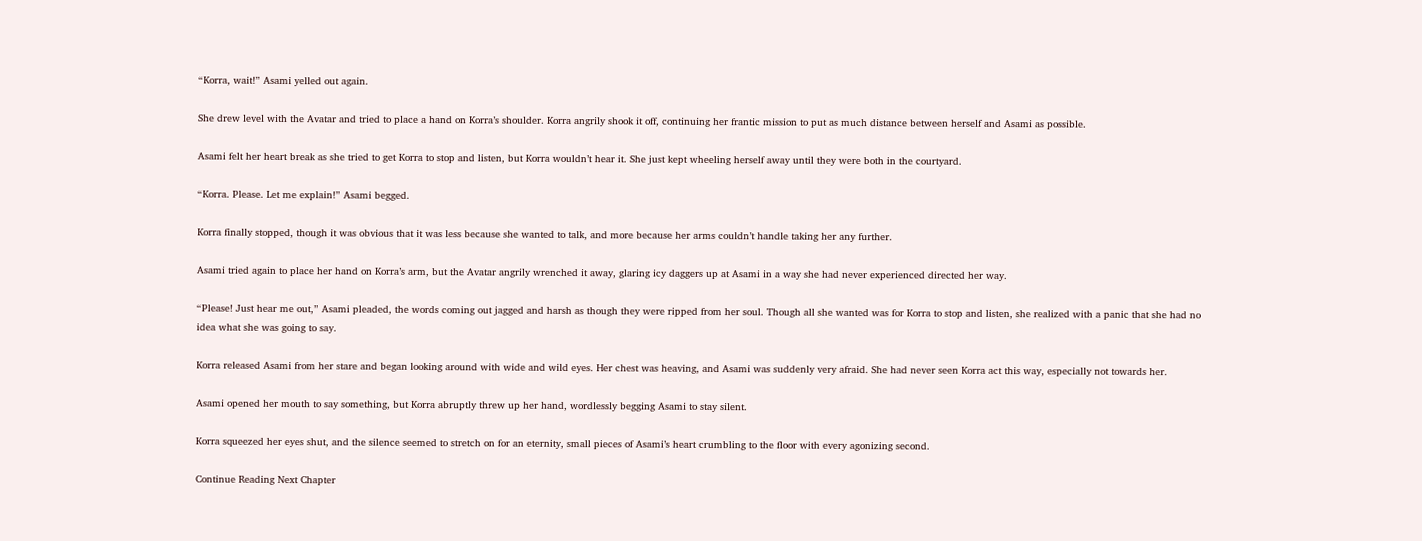“Korra, wait!” Asami yelled out again.

She drew level with the Avatar and tried to place a hand on Korra’s shoulder. Korra angrily shook it off, continuing her frantic mission to put as much distance between herself and Asami as possible.

Asami felt her heart break as she tried to get Korra to stop and listen, but Korra wouldn’t hear it. She just kept wheeling herself away until they were both in the courtyard.

“Korra. Please. Let me explain!” Asami begged.

Korra finally stopped, though it was obvious that it was less because she wanted to talk, and more because her arms couldn’t handle taking her any further.

Asami tried again to place her hand on Korra’s arm, but the Avatar angrily wrenched it away, glaring icy daggers up at Asami in a way she had never experienced directed her way.

“Please! Just hear me out,” Asami pleaded, the words coming out jagged and harsh as though they were ripped from her soul. Though all she wanted was for Korra to stop and listen, she realized with a panic that she had no idea what she was going to say.

Korra released Asami from her stare and began looking around with wide and wild eyes. Her chest was heaving, and Asami was suddenly very afraid. She had never seen Korra act this way, especially not towards her.

Asami opened her mouth to say something, but Korra abruptly threw up her hand, wordlessly begging Asami to stay silent.

Korra squeezed her eyes shut, and the silence seemed to stretch on for an eternity, small pieces of Asami’s heart crumbling to the floor with every agonizing second.

Continue Reading Next Chapter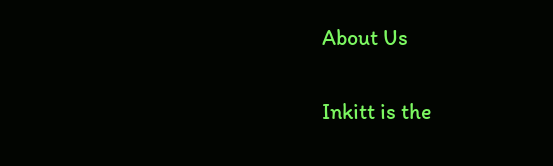About Us

Inkitt is the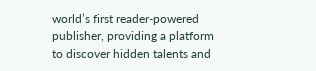world’s first reader-powered publisher, providing a platform to discover hidden talents and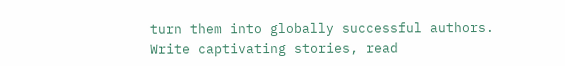turn them into globally successful authors. Write captivating stories, read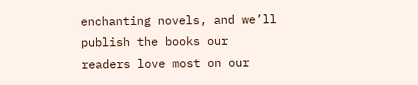enchanting novels, and we’ll publish the books our readers love most on our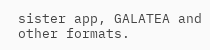sister app, GALATEA and other formats.